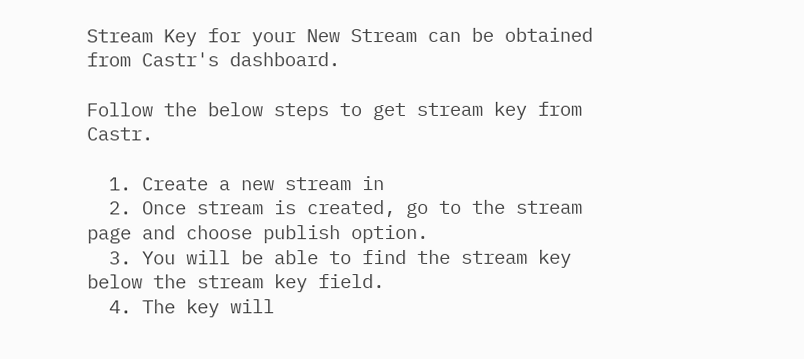Stream Key for your New Stream can be obtained from Castr's dashboard.

Follow the below steps to get stream key from Castr.

  1. Create a new stream in
  2. Once stream is created, go to the stream page and choose publish option.
  3. You will be able to find the stream key below the stream key field.
  4. The key will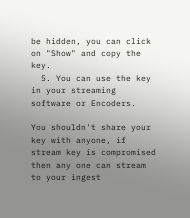be hidden, you can click on "Show" and copy the key.
  5. You can use the key in your streaming software or Encoders.

You shouldn't share your key with anyone, if stream key is compromised then any one can stream to your ingest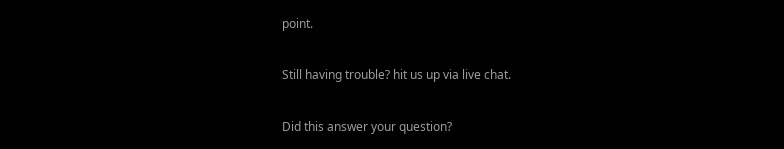point.

Still having trouble? hit us up via live chat.

Did this answer your question?